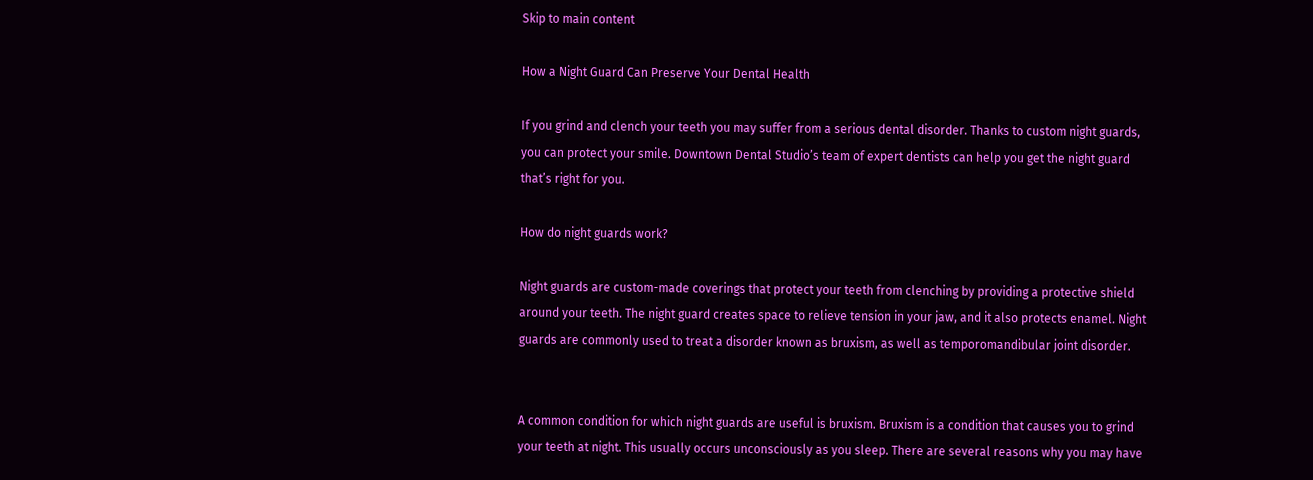Skip to main content

How a Night Guard Can Preserve Your Dental Health

If you grind and clench your teeth you may suffer from a serious dental disorder. Thanks to custom night guards, you can protect your smile. Downtown Dental Studio’s team of expert dentists can help you get the night guard that’s right for you.

How do night guards work?

Night guards are custom-made coverings that protect your teeth from clenching by providing a protective shield around your teeth. The night guard creates space to relieve tension in your jaw, and it also protects enamel. Night guards are commonly used to treat a disorder known as bruxism, as well as temporomandibular joint disorder.


A common condition for which night guards are useful is bruxism. Bruxism is a condition that causes you to grind your teeth at night. This usually occurs unconsciously as you sleep. There are several reasons why you may have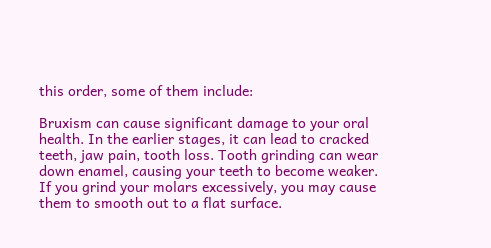this order, some of them include:

Bruxism can cause significant damage to your oral health. In the earlier stages, it can lead to cracked teeth, jaw pain, tooth loss. Tooth grinding can wear down enamel, causing your teeth to become weaker. If you grind your molars excessively, you may cause them to smooth out to a flat surface.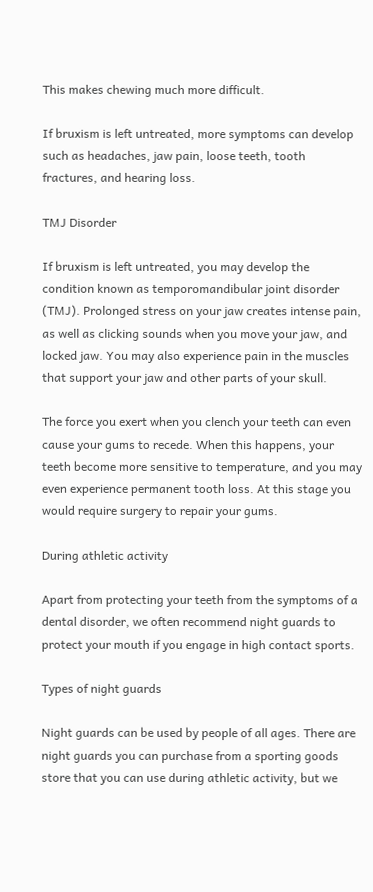This makes chewing much more difficult.

If bruxism is left untreated, more symptoms can develop such as headaches, jaw pain, loose teeth, tooth fractures, and hearing loss.

TMJ Disorder

If bruxism is left untreated, you may develop the condition known as temporomandibular joint disorder (TMJ). Prolonged stress on your jaw creates intense pain, as well as clicking sounds when you move your jaw, and locked jaw. You may also experience pain in the muscles that support your jaw and other parts of your skull.

The force you exert when you clench your teeth can even cause your gums to recede. When this happens, your teeth become more sensitive to temperature, and you may even experience permanent tooth loss. At this stage you would require surgery to repair your gums.

During athletic activity

Apart from protecting your teeth from the symptoms of a dental disorder, we often recommend night guards to protect your mouth if you engage in high contact sports.

Types of night guards

Night guards can be used by people of all ages. There are night guards you can purchase from a sporting goods store that you can use during athletic activity, but we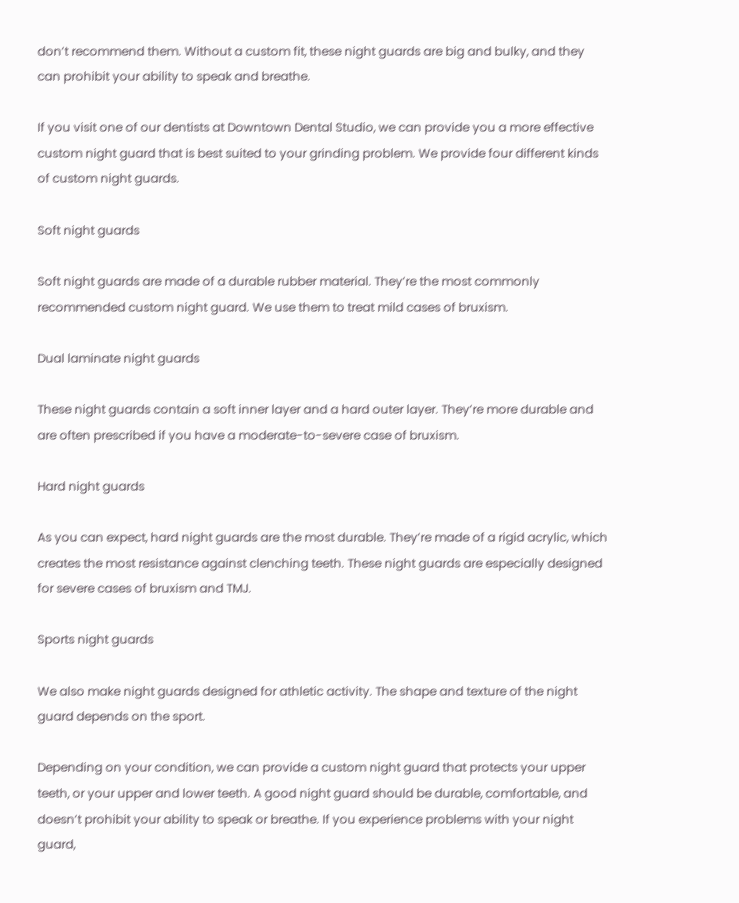don’t recommend them. Without a custom fit, these night guards are big and bulky, and they can prohibit your ability to speak and breathe.

If you visit one of our dentists at Downtown Dental Studio, we can provide you a more effective custom night guard that is best suited to your grinding problem. We provide four different kinds of custom night guards.

Soft night guards

Soft night guards are made of a durable rubber material. They’re the most commonly recommended custom night guard. We use them to treat mild cases of bruxism.

Dual laminate night guards

These night guards contain a soft inner layer and a hard outer layer. They’re more durable and are often prescribed if you have a moderate-to-severe case of bruxism.

Hard night guards

As you can expect, hard night guards are the most durable. They’re made of a rigid acrylic, which creates the most resistance against clenching teeth. These night guards are especially designed for severe cases of bruxism and TMJ.

Sports night guards

We also make night guards designed for athletic activity. The shape and texture of the night guard depends on the sport.

Depending on your condition, we can provide a custom night guard that protects your upper teeth, or your upper and lower teeth. A good night guard should be durable, comfortable, and doesn’t prohibit your ability to speak or breathe. If you experience problems with your night guard,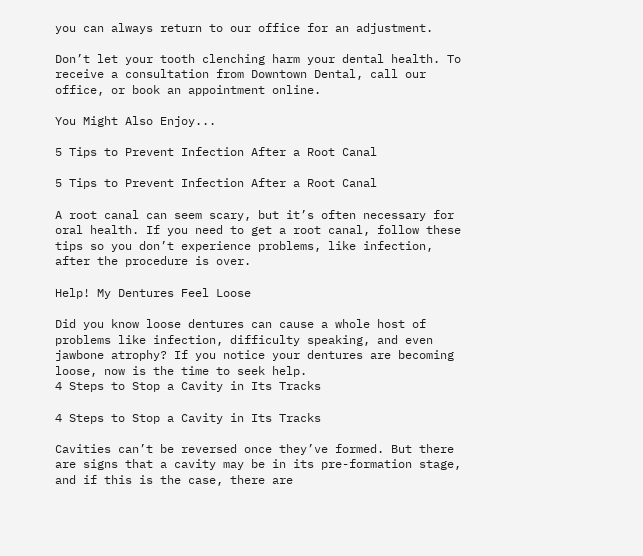you can always return to our office for an adjustment.

Don’t let your tooth clenching harm your dental health. To receive a consultation from Downtown Dental, call our office, or book an appointment online.

You Might Also Enjoy...

5 Tips to Prevent Infection After a Root Canal

5 Tips to Prevent Infection After a Root Canal

A root canal can seem scary, but it’s often necessary for oral health. If you need to get a root canal, follow these tips so you don’t experience problems, like infection, after the procedure is over.

Help! My Dentures Feel Loose

Did you know loose dentures can cause a whole host of problems like infection, difficulty speaking, and even jawbone atrophy? If you notice your dentures are becoming loose, now is the time to seek help.
4 Steps to Stop a Cavity in Its Tracks

4 Steps to Stop a Cavity in Its Tracks

Cavities can’t be reversed once they’ve formed. But there are signs that a cavity may be in its pre-formation stage, and if this is the case, there are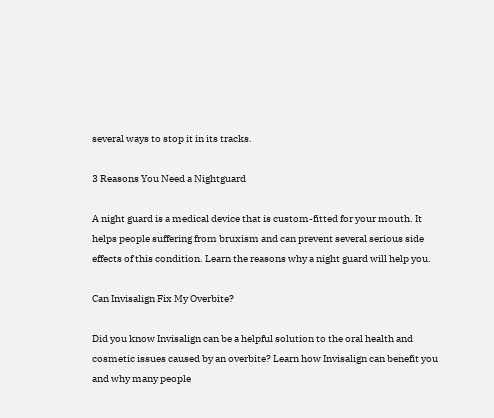several ways to stop it in its tracks.

3 Reasons You Need a Nightguard

A night guard is a medical device that is custom-fitted for your mouth. It helps people suffering from bruxism and can prevent several serious side effects of this condition. Learn the reasons why a night guard will help you.

Can Invisalign Fix My Overbite?

Did you know Invisalign can be a helpful solution to the oral health and cosmetic issues caused by an overbite? Learn how Invisalign can benefit you and why many people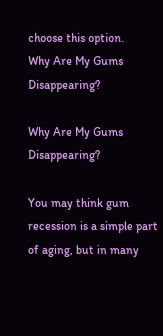choose this option.
Why Are My Gums Disappearing?

Why Are My Gums Disappearing?

You may think gum recession is a simple part of aging, but in many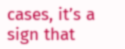cases, it’s a sign that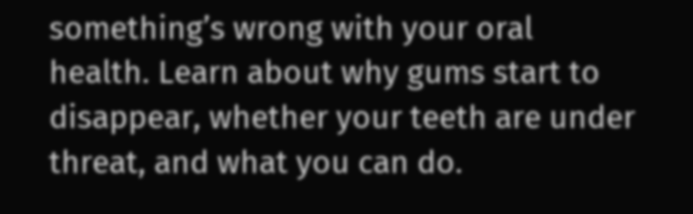something’s wrong with your oral health. Learn about why gums start to disappear, whether your teeth are under threat, and what you can do.